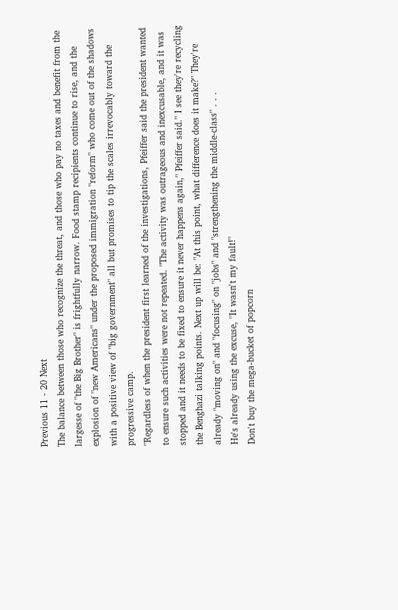Previous 11 - 20 Next
The balance between those who recognize the threat, and those who pay no taxes and benefit from the largesse of "the Big Brother" is frightfully narrow. Food stamp recipients continue to rise, and the explosion of "new Americans" under the proposed immigration "reform" who come out of the shadows with a positive view of "big government" all but promises to tip the scales irrevocably toward the progressive camp.
"Regardless of when the president first learned of the investigations, Pfeiffer said the president wanted to ensure such activities were not repeated. "The activity was outrageous and inexcusable, and it was stopped and it needs to be fixed to ensure it never happens again," Pfeiffer said." I see they're recycling the Benghazi talking points. Next up will be: "At this point, what difference does it make?" They're already "moving on" and "focusing" on "jobs" and "strengthening the middle-class" . . .
He's already using the excuse, "It wasn't my fault!"
Don't buy the mega-bucket of popcorn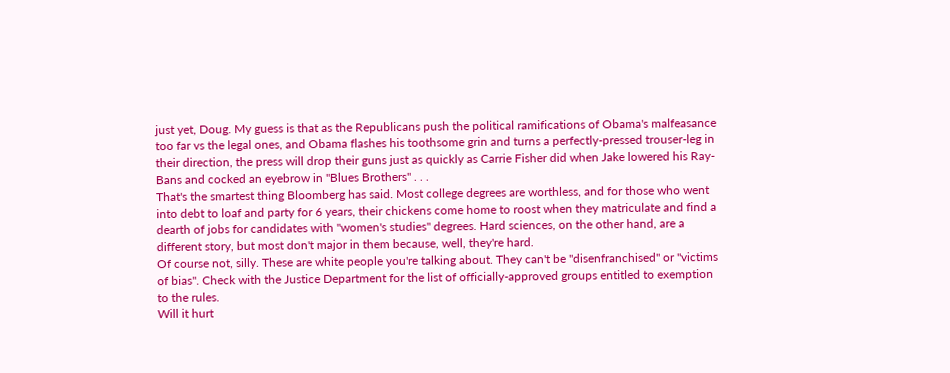just yet, Doug. My guess is that as the Republicans push the political ramifications of Obama's malfeasance too far vs the legal ones, and Obama flashes his toothsome grin and turns a perfectly-pressed trouser-leg in their direction, the press will drop their guns just as quickly as Carrie Fisher did when Jake lowered his Ray-Bans and cocked an eyebrow in "Blues Brothers" . . .
That's the smartest thing Bloomberg has said. Most college degrees are worthless, and for those who went into debt to loaf and party for 6 years, their chickens come home to roost when they matriculate and find a dearth of jobs for candidates with "women's studies" degrees. Hard sciences, on the other hand, are a different story, but most don't major in them because, well, they're hard.
Of course not, silly. These are white people you're talking about. They can't be "disenfranchised" or "victims of bias". Check with the Justice Department for the list of officially-approved groups entitled to exemption to the rules.
Will it hurt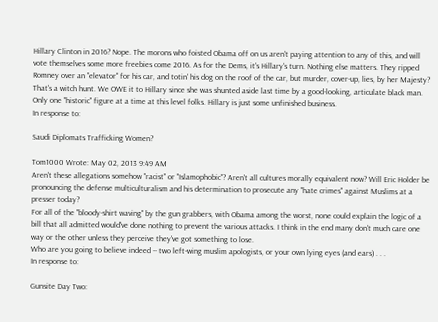Hillary Clinton in 2016? Nope. The morons who foisted Obama off on us aren't paying attention to any of this, and will vote themselves some more freebies come 2016. As for the Dems, it's Hillary's turn. Nothing else matters. They ripped Romney over an "elevator" for his car, and totin' his dog on the roof of the car, but murder, cover-up, lies, by her Majesty? That's a witch hunt. We OWE it to Hillary since she was shunted aside last time by a good-looking, articulate black man. Only one "historic" figure at a time at this level folks. Hillary is just some unfinished business.
In response to:

Saudi Diplomats Trafficking Women?

Tom1000 Wrote: May 02, 2013 9:49 AM
Aren't these allegations somehow "racist" or "Islamophobic"? Aren't all cultures morally equivalent now? Will Eric Holder be pronouncing the defense multiculturalism and his determination to prosecute any "hate crimes" against Muslims at a presser today?
For all of the "bloody-shirt waving" by the gun grabbers, with Obama among the worst, none could explain the logic of a bill that all admitted would've done nothing to prevent the various attacks. I think in the end many don't much care one way or the other unless they perceive they've got something to lose.
Who are you going to believe indeed -- two left-wing muslim apologists, or your own lying eyes (and ears) . . .
In response to:

Gunsite Day Two: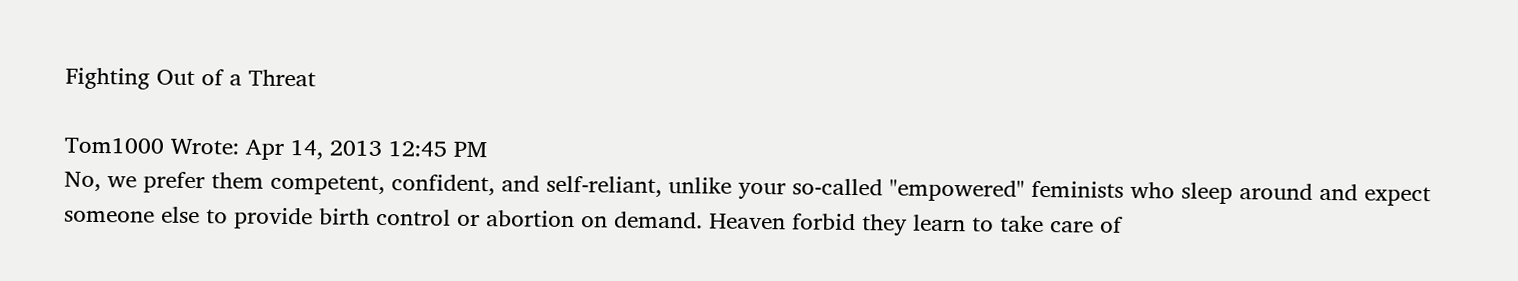Fighting Out of a Threat

Tom1000 Wrote: Apr 14, 2013 12:45 PM
No, we prefer them competent, confident, and self-reliant, unlike your so-called "empowered" feminists who sleep around and expect someone else to provide birth control or abortion on demand. Heaven forbid they learn to take care of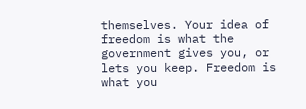themselves. Your idea of freedom is what the government gives you, or lets you keep. Freedom is what you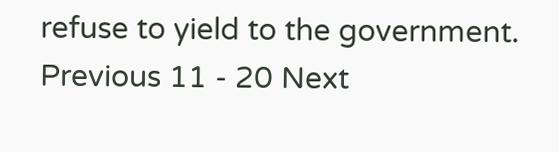refuse to yield to the government.
Previous 11 - 20 Next